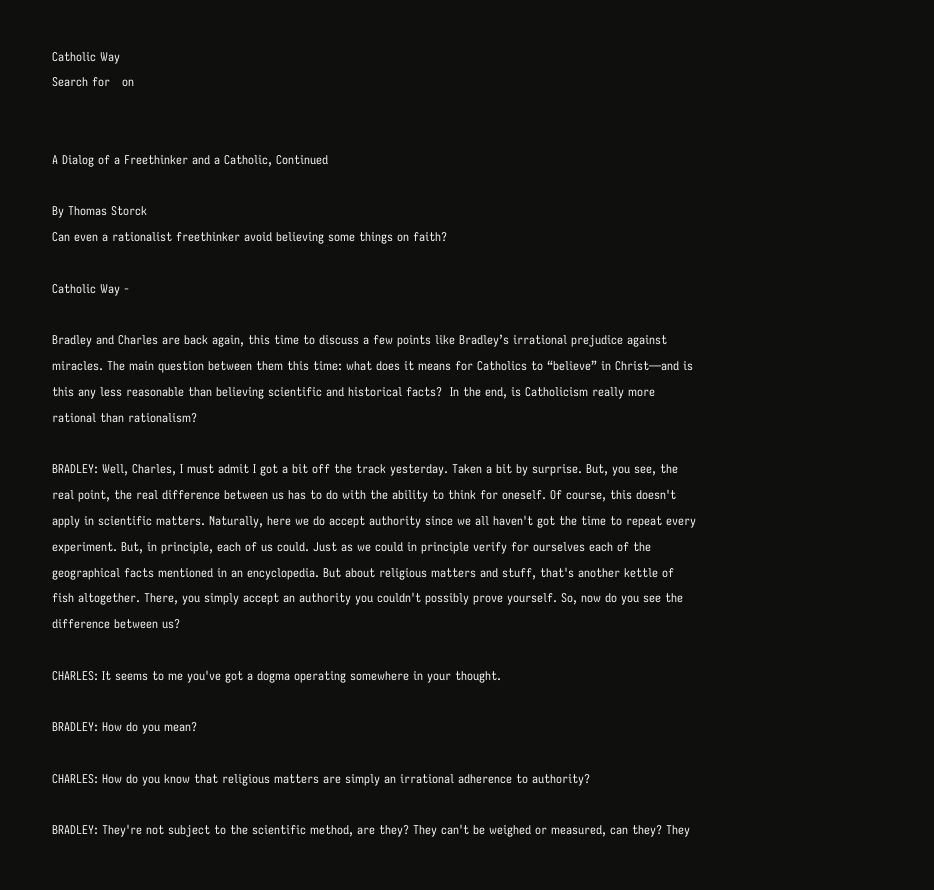Catholic Way
Search for   on


A Dialog of a Freethinker and a Catholic, Continued

By Thomas Storck
Can even a rationalist freethinker avoid believing some things on faith?

Catholic Way -

Bradley and Charles are back again, this time to discuss a few points like Bradley’s irrational prejudice against miracles. The main question between them this time: what does it means for Catholics to “believe” in Christ—and is this any less reasonable than believing scientific and historical facts?  In the end, is Catholicism really more rational than rationalism?

BRADLEY: Well, Charles, I must admit I got a bit off the track yesterday. Taken a bit by surprise. But, you see, the real point, the real difference between us has to do with the ability to think for oneself. Of course, this doesn't apply in scientific matters. Naturally, here we do accept authority since we all haven't got the time to repeat every experiment. But, in principle, each of us could. Just as we could in principle verify for ourselves each of the geographical facts mentioned in an encyclopedia. But about religious matters and stuff, that's another kettle of fish altogether. There, you simply accept an authority you couldn't possibly prove yourself. So, now do you see the difference between us?

CHARLES: It seems to me you've got a dogma operating somewhere in your thought.

BRADLEY: How do you mean?

CHARLES: How do you know that religious matters are simply an irrational adherence to authority?

BRADLEY: They're not subject to the scientific method, are they? They can't be weighed or measured, can they? They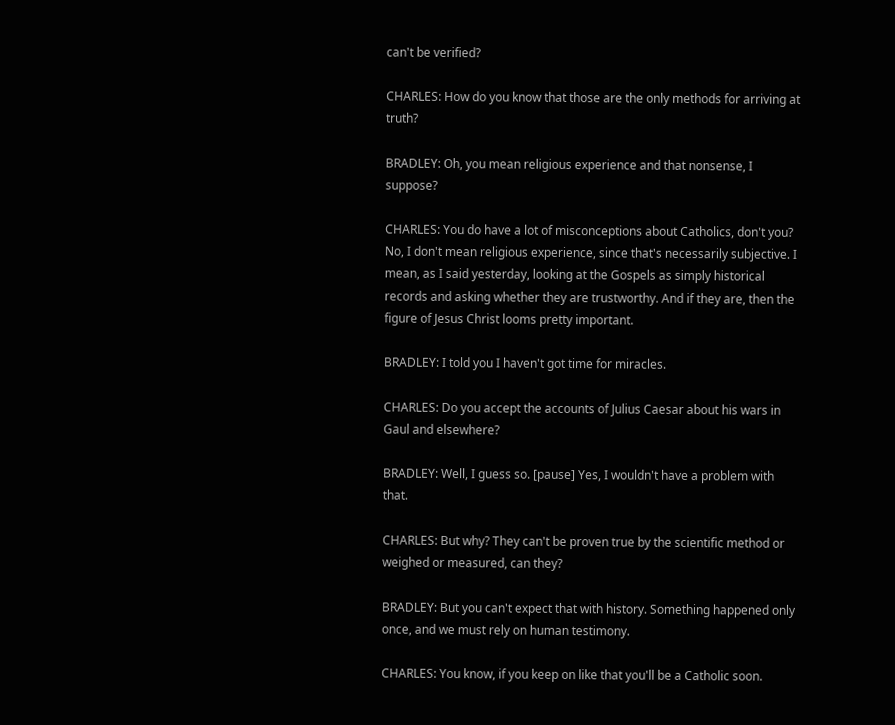can't be verified?

CHARLES: How do you know that those are the only methods for arriving at truth?

BRADLEY: Oh, you mean religious experience and that nonsense, I suppose?

CHARLES: You do have a lot of misconceptions about Catholics, don't you? No, I don't mean religious experience, since that's necessarily subjective. I mean, as I said yesterday, looking at the Gospels as simply historical records and asking whether they are trustworthy. And if they are, then the figure of Jesus Christ looms pretty important.

BRADLEY: I told you I haven't got time for miracles.

CHARLES: Do you accept the accounts of Julius Caesar about his wars in Gaul and elsewhere?

BRADLEY: Well, I guess so. [pause] Yes, I wouldn't have a problem with that.

CHARLES: But why? They can't be proven true by the scientific method or weighed or measured, can they?

BRADLEY: But you can't expect that with history. Something happened only once, and we must rely on human testimony.

CHARLES: You know, if you keep on like that you'll be a Catholic soon.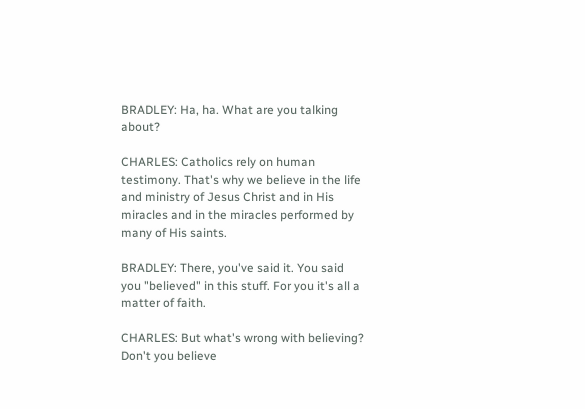BRADLEY: Ha, ha. What are you talking about?

CHARLES: Catholics rely on human testimony. That's why we believe in the life and ministry of Jesus Christ and in His miracles and in the miracles performed by many of His saints.

BRADLEY: There, you've said it. You said you "believed" in this stuff. For you it's all a matter of faith.

CHARLES: But what's wrong with believing? Don't you believe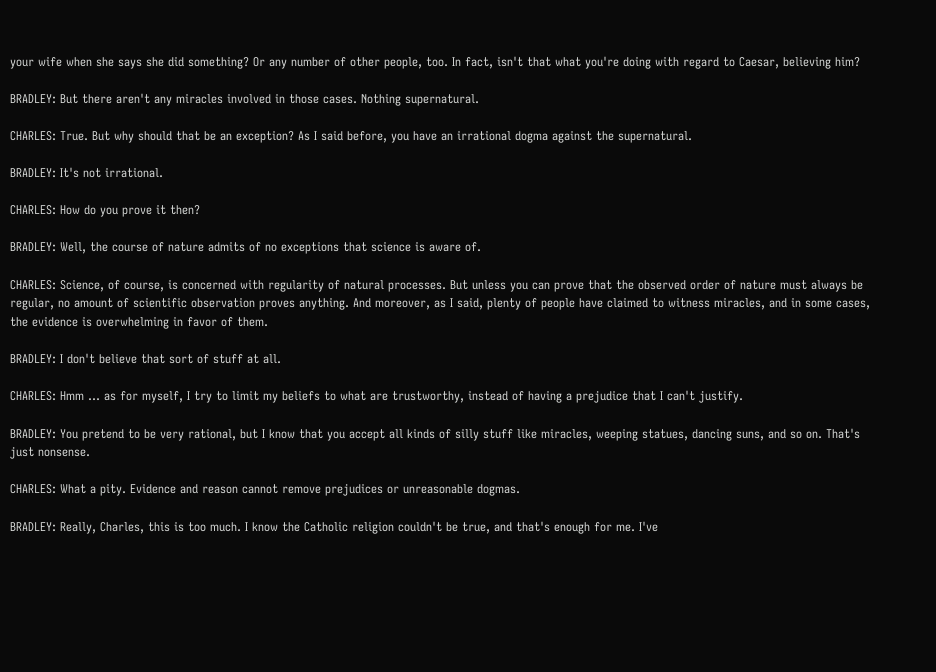your wife when she says she did something? Or any number of other people, too. In fact, isn't that what you're doing with regard to Caesar, believing him?

BRADLEY: But there aren't any miracles involved in those cases. Nothing supernatural.

CHARLES: True. But why should that be an exception? As I said before, you have an irrational dogma against the supernatural.

BRADLEY: It's not irrational.

CHARLES: How do you prove it then?

BRADLEY: Well, the course of nature admits of no exceptions that science is aware of.

CHARLES: Science, of course, is concerned with regularity of natural processes. But unless you can prove that the observed order of nature must always be regular, no amount of scientific observation proves anything. And moreover, as I said, plenty of people have claimed to witness miracles, and in some cases, the evidence is overwhelming in favor of them.

BRADLEY: I don't believe that sort of stuff at all.

CHARLES: Hmm … as for myself, I try to limit my beliefs to what are trustworthy, instead of having a prejudice that I can't justify.

BRADLEY: You pretend to be very rational, but I know that you accept all kinds of silly stuff like miracles, weeping statues, dancing suns, and so on. That's just nonsense.

CHARLES: What a pity. Evidence and reason cannot remove prejudices or unreasonable dogmas.

BRADLEY: Really, Charles, this is too much. I know the Catholic religion couldn't be true, and that's enough for me. I've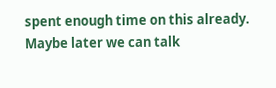spent enough time on this already. Maybe later we can talk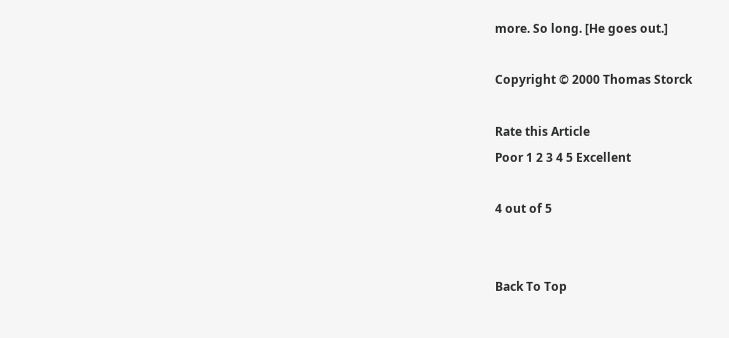more. So long. [He goes out.]

Copyright © 2000 Thomas Storck

Rate this Article
Poor 1 2 3 4 5 Excellent

4 out of 5


Back To Top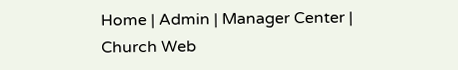Home | Admin | Manager Center | Church Web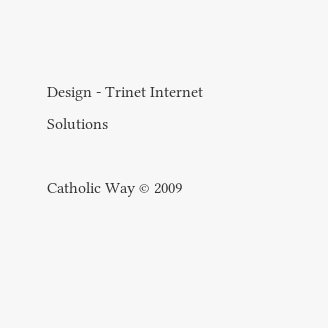Design - Trinet Internet Solutions

Catholic Way © 2009